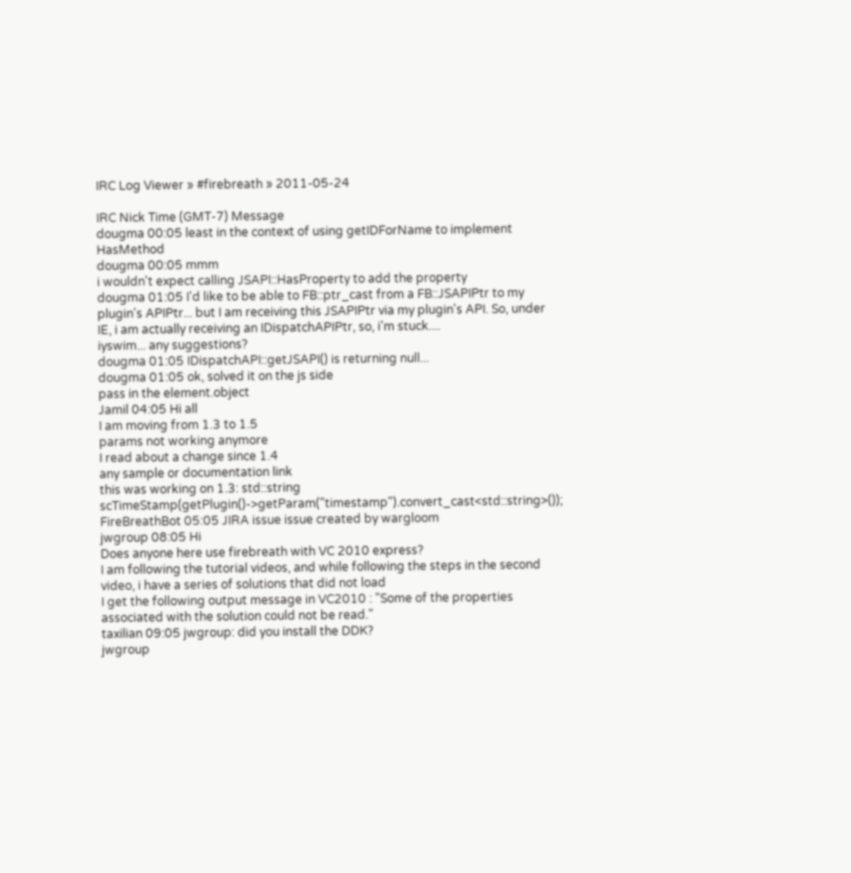IRC Log Viewer » #firebreath » 2011-05-24

IRC Nick Time (GMT-7) Message
dougma 00:05 least in the context of using getIDForName to implement HasMethod
dougma 00:05 mmm
i wouldn't expect calling JSAPI::HasProperty to add the property
dougma 01:05 I'd like to be able to FB::ptr_cast from a FB::JSAPIPtr to my plugin's APIPtr... but I am receiving this JSAPIPtr via my plugin's API. So, under IE, i am actually receiving an IDispatchAPIPtr, so, i'm stuck....
iyswim... any suggestions?
dougma 01:05 IDispatchAPI::getJSAPI() is returning null...
dougma 01:05 ok, solved it on the js side
pass in the element.object
Jamil 04:05 Hi all
I am moving from 1.3 to 1.5
params not working anymore
I read about a change since 1.4
any sample or documentation link
this was working on 1.3: std::string scTimeStamp(getPlugin()->getParam("timestamp").convert_cast<std::string>());
FireBreathBot 05:05 JIRA issue issue created by wargloom
jwgroup 08:05 Hi
Does anyone here use firebreath with VC 2010 express?
I am following the tutorial videos, and while following the steps in the second video, i have a series of solutions that did not load
I get the following output message in VC2010 : "Some of the properties associated with the solution could not be read."
taxilian 09:05 jwgroup: did you install the DDK?
jwgroup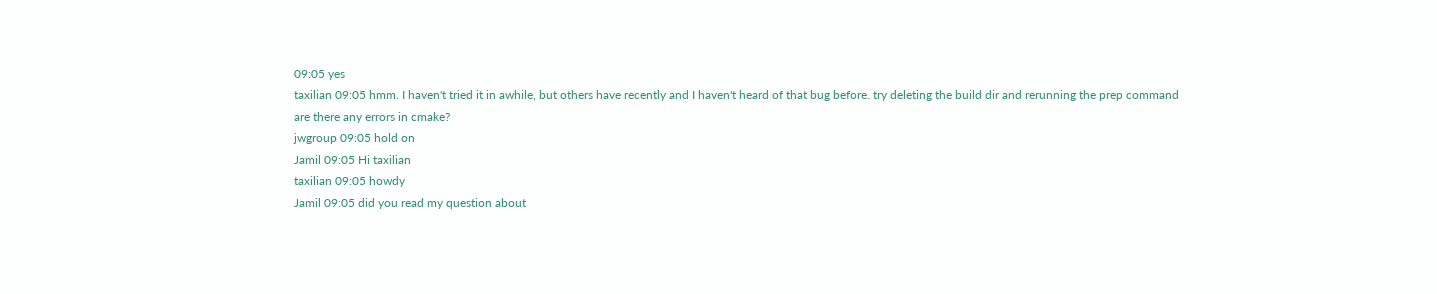09:05 yes
taxilian 09:05 hmm. I haven't tried it in awhile, but others have recently and I haven't heard of that bug before. try deleting the build dir and rerunning the prep command
are there any errors in cmake?
jwgroup 09:05 hold on
Jamil 09:05 Hi taxilian
taxilian 09:05 howdy
Jamil 09:05 did you read my question about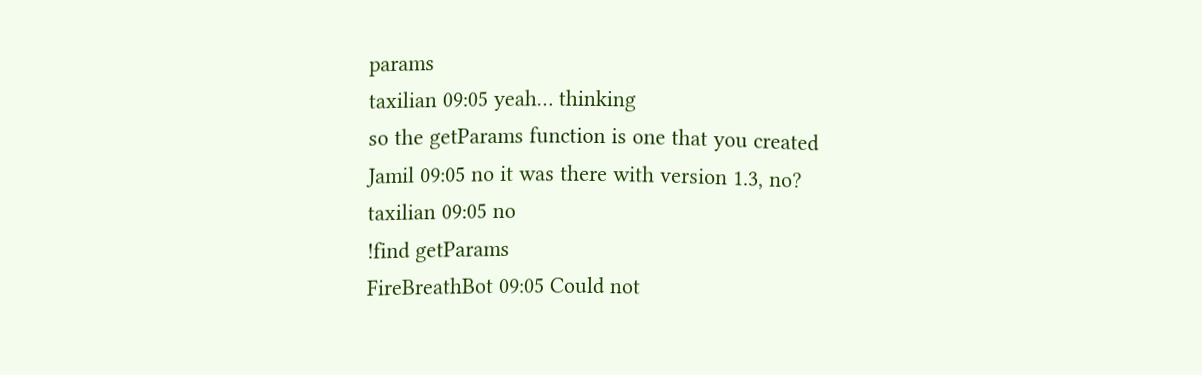params
taxilian 09:05 yeah… thinking
so the getParams function is one that you created
Jamil 09:05 no it was there with version 1.3, no?
taxilian 09:05 no
!find getParams
FireBreathBot 09:05 Could not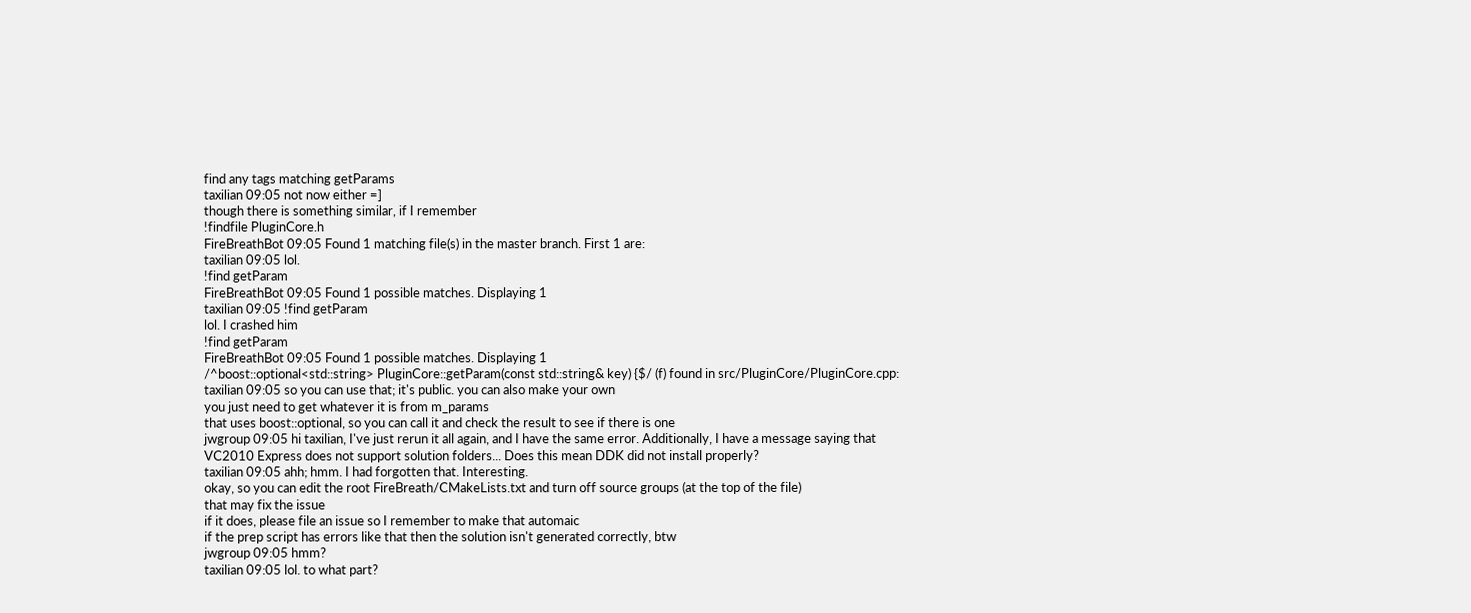find any tags matching getParams
taxilian 09:05 not now either =]
though there is something similar, if I remember
!findfile PluginCore.h
FireBreathBot 09:05 Found 1 matching file(s) in the master branch. First 1 are:
taxilian 09:05 lol.
!find getParam
FireBreathBot 09:05 Found 1 possible matches. Displaying 1
taxilian 09:05 !find getParam
lol. I crashed him
!find getParam
FireBreathBot 09:05 Found 1 possible matches. Displaying 1
/^boost::optional<std::string> PluginCore::getParam(const std::string& key) {$/ (f) found in src/PluginCore/PluginCore.cpp:
taxilian 09:05 so you can use that; it's public. you can also make your own
you just need to get whatever it is from m_params
that uses boost::optional, so you can call it and check the result to see if there is one
jwgroup 09:05 hi taxilian, I've just rerun it all again, and I have the same error. Additionally, I have a message saying that VC2010 Express does not support solution folders... Does this mean DDK did not install properly?
taxilian 09:05 ahh; hmm. I had forgotten that. Interesting.
okay, so you can edit the root FireBreath/CMakeLists.txt and turn off source groups (at the top of the file)
that may fix the issue
if it does, please file an issue so I remember to make that automaic
if the prep script has errors like that then the solution isn't generated correctly, btw
jwgroup 09:05 hmm?
taxilian 09:05 lol. to what part?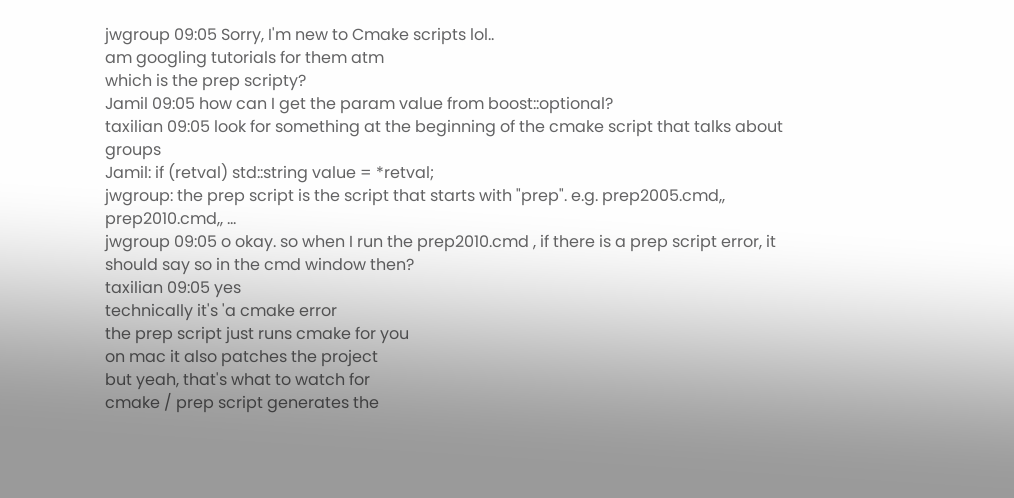jwgroup 09:05 Sorry, I'm new to Cmake scripts lol..
am googling tutorials for them atm
which is the prep scripty?
Jamil 09:05 how can I get the param value from boost::optional?
taxilian 09:05 look for something at the beginning of the cmake script that talks about groups
Jamil: if (retval) std::string value = *retval;
jwgroup: the prep script is the script that starts with "prep". e.g. prep2005.cmd,, prep2010.cmd,, ...
jwgroup 09:05 o okay. so when I run the prep2010.cmd , if there is a prep script error, it should say so in the cmd window then?
taxilian 09:05 yes
technically it's 'a cmake error
the prep script just runs cmake for you
on mac it also patches the project
but yeah, that's what to watch for
cmake / prep script generates the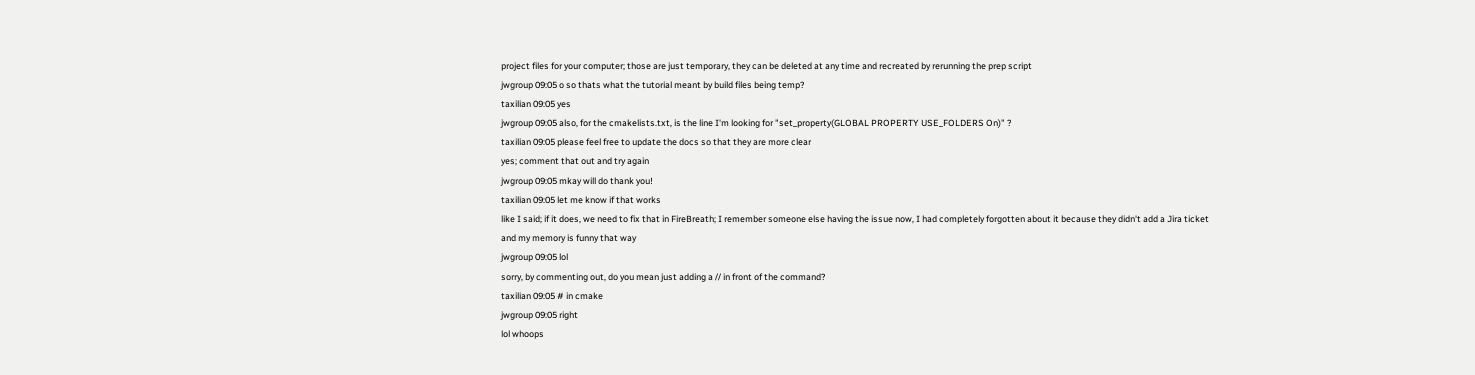project files for your computer; those are just temporary, they can be deleted at any time and recreated by rerunning the prep script
jwgroup 09:05 o so thats what the tutorial meant by build files being temp?
taxilian 09:05 yes
jwgroup 09:05 also, for the cmakelists.txt, is the line I'm looking for "set_property(GLOBAL PROPERTY USE_FOLDERS On)" ?
taxilian 09:05 please feel free to update the docs so that they are more clear
yes; comment that out and try again
jwgroup 09:05 mkay will do thank you!
taxilian 09:05 let me know if that works
like I said; if it does, we need to fix that in FireBreath; I remember someone else having the issue now, I had completely forgotten about it because they didn't add a Jira ticket
and my memory is funny that way
jwgroup 09:05 lol
sorry, by commenting out, do you mean just adding a // in front of the command?
taxilian 09:05 # in cmake
jwgroup 09:05 right
lol whoops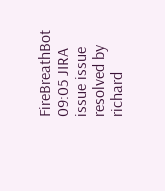FireBreathBot 09:05 JIRA issue issue resolved by richard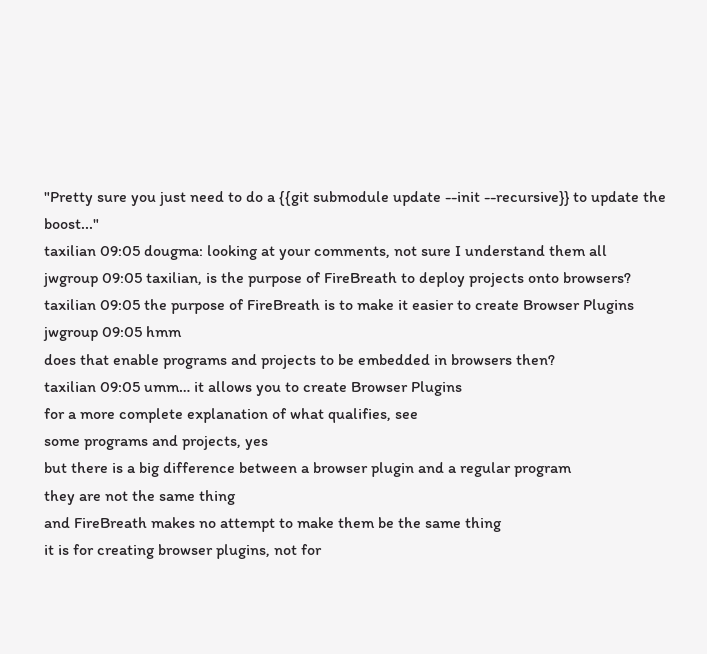"Pretty sure you just need to do a {{git submodule update --init --recursive}} to update the boost..."
taxilian 09:05 dougma: looking at your comments, not sure I understand them all
jwgroup 09:05 taxilian, is the purpose of FireBreath to deploy projects onto browsers?
taxilian 09:05 the purpose of FireBreath is to make it easier to create Browser Plugins
jwgroup 09:05 hmm
does that enable programs and projects to be embedded in browsers then?
taxilian 09:05 umm… it allows you to create Browser Plugins
for a more complete explanation of what qualifies, see
some programs and projects, yes
but there is a big difference between a browser plugin and a regular program
they are not the same thing
and FireBreath makes no attempt to make them be the same thing
it is for creating browser plugins, not for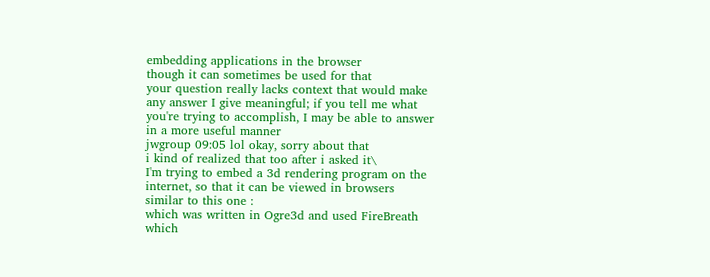embedding applications in the browser
though it can sometimes be used for that
your question really lacks context that would make any answer I give meaningful; if you tell me what you're trying to accomplish, I may be able to answer in a more useful manner
jwgroup 09:05 lol okay, sorry about that
i kind of realized that too after i asked it\
I'm trying to embed a 3d rendering program on the internet, so that it can be viewed in browsers
similar to this one :
which was written in Ogre3d and used FireBreath
which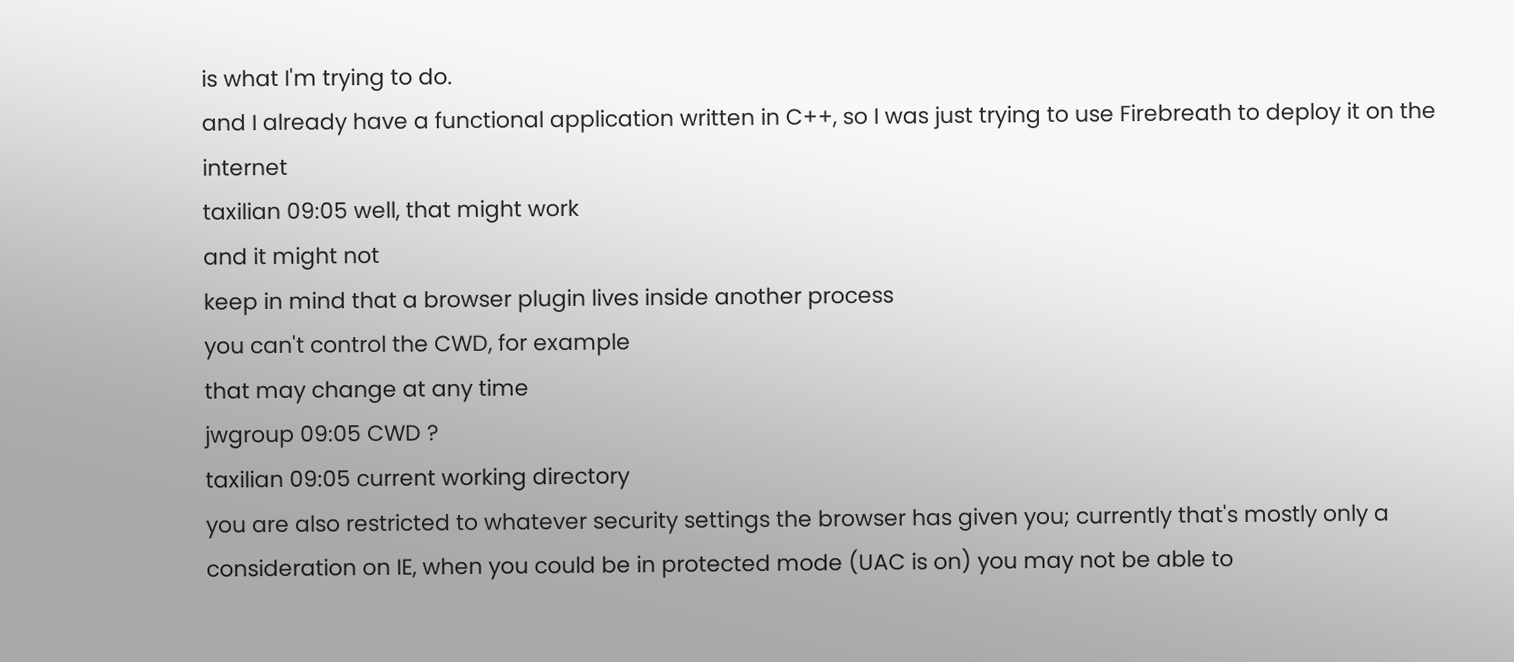is what I'm trying to do.
and I already have a functional application written in C++, so I was just trying to use Firebreath to deploy it on the internet
taxilian 09:05 well, that might work
and it might not
keep in mind that a browser plugin lives inside another process
you can't control the CWD, for example
that may change at any time
jwgroup 09:05 CWD ?
taxilian 09:05 current working directory
you are also restricted to whatever security settings the browser has given you; currently that's mostly only a consideration on IE, when you could be in protected mode (UAC is on) you may not be able to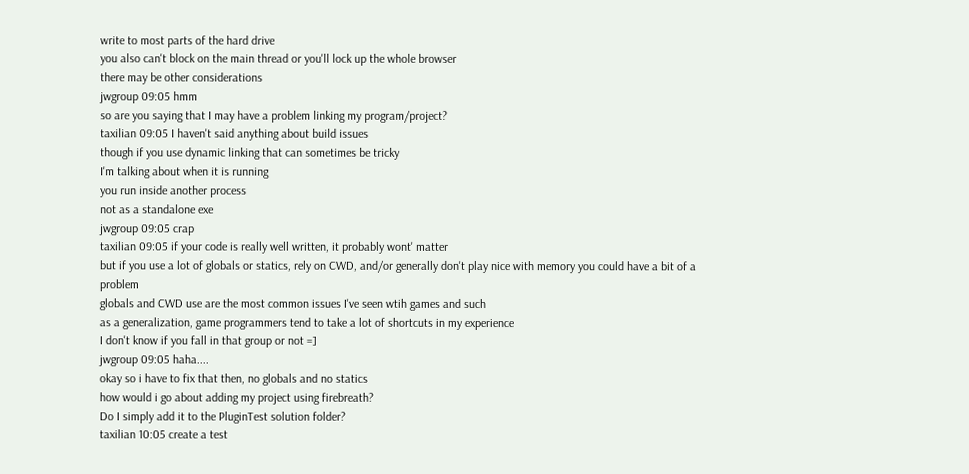write to most parts of the hard drive
you also can't block on the main thread or you'll lock up the whole browser
there may be other considerations
jwgroup 09:05 hmm
so are you saying that I may have a problem linking my program/project?
taxilian 09:05 I haven't said anything about build issues
though if you use dynamic linking that can sometimes be tricky
I'm talking about when it is running
you run inside another process
not as a standalone exe
jwgroup 09:05 crap
taxilian 09:05 if your code is really well written, it probably wont' matter
but if you use a lot of globals or statics, rely on CWD, and/or generally don't play nice with memory you could have a bit of a problem
globals and CWD use are the most common issues I've seen wtih games and such
as a generalization, game programmers tend to take a lot of shortcuts in my experience
I don't know if you fall in that group or not =]
jwgroup 09:05 haha....
okay so i have to fix that then, no globals and no statics
how would i go about adding my project using firebreath?
Do I simply add it to the PluginTest solution folder?
taxilian 10:05 create a test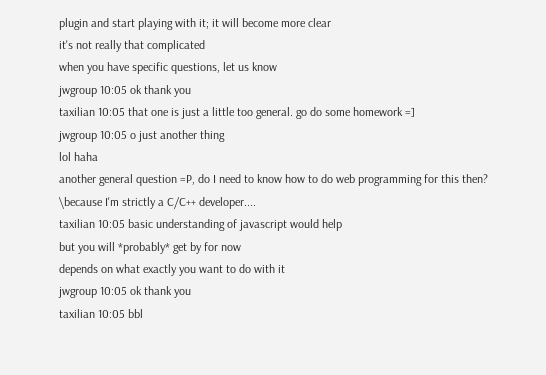plugin and start playing with it; it will become more clear
it's not really that complicated
when you have specific questions, let us know
jwgroup 10:05 ok thank you
taxilian 10:05 that one is just a little too general. go do some homework =]
jwgroup 10:05 o just another thing
lol haha
another general question =P, do I need to know how to do web programming for this then?
\because I'm strictly a C/C++ developer....
taxilian 10:05 basic understanding of javascript would help
but you will *probably* get by for now
depends on what exactly you want to do with it
jwgroup 10:05 ok thank you
taxilian 10:05 bbl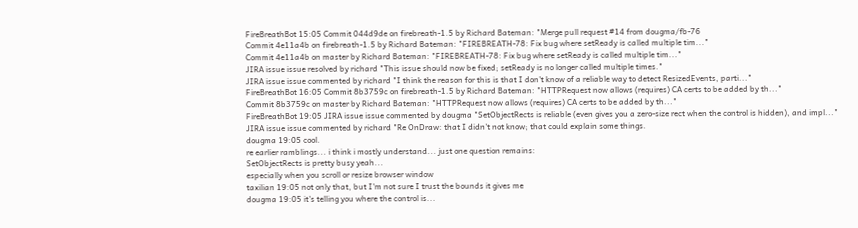FireBreathBot 15:05 Commit 044d9de on firebreath-1.5 by Richard Bateman: "Merge pull request #14 from dougma/fb-76
Commit 4e11a4b on firebreath-1.5 by Richard Bateman: "FIREBREATH-78: Fix bug where setReady is called multiple tim..."
Commit 4e11a4b on master by Richard Bateman: "FIREBREATH-78: Fix bug where setReady is called multiple tim..."
JIRA issue issue resolved by richard "This issue should now be fixed; setReady is no longer called multiple times."
JIRA issue issue commented by richard "I think the reason for this is that I don't know of a reliable way to detect ResizedEvents, parti..."
FireBreathBot 16:05 Commit 8b3759c on firebreath-1.5 by Richard Bateman: "HTTPRequest now allows (requires) CA certs to be added by th..."
Commit 8b3759c on master by Richard Bateman: "HTTPRequest now allows (requires) CA certs to be added by th..."
FireBreathBot 19:05 JIRA issue issue commented by dougma "SetObjectRects is reliable (even gives you a zero-size rect when the control is hidden), and impl..."
JIRA issue issue commented by richard "Re OnDraw: that I didn't not know; that could explain some things.
dougma 19:05 cool.
re earlier ramblings... i think i mostly understand... just one question remains:
SetObjectRects is pretty busy yeah...
especially when you scroll or resize browser window
taxilian 19:05 not only that, but I'm not sure I trust the bounds it gives me
dougma 19:05 it's telling you where the control is...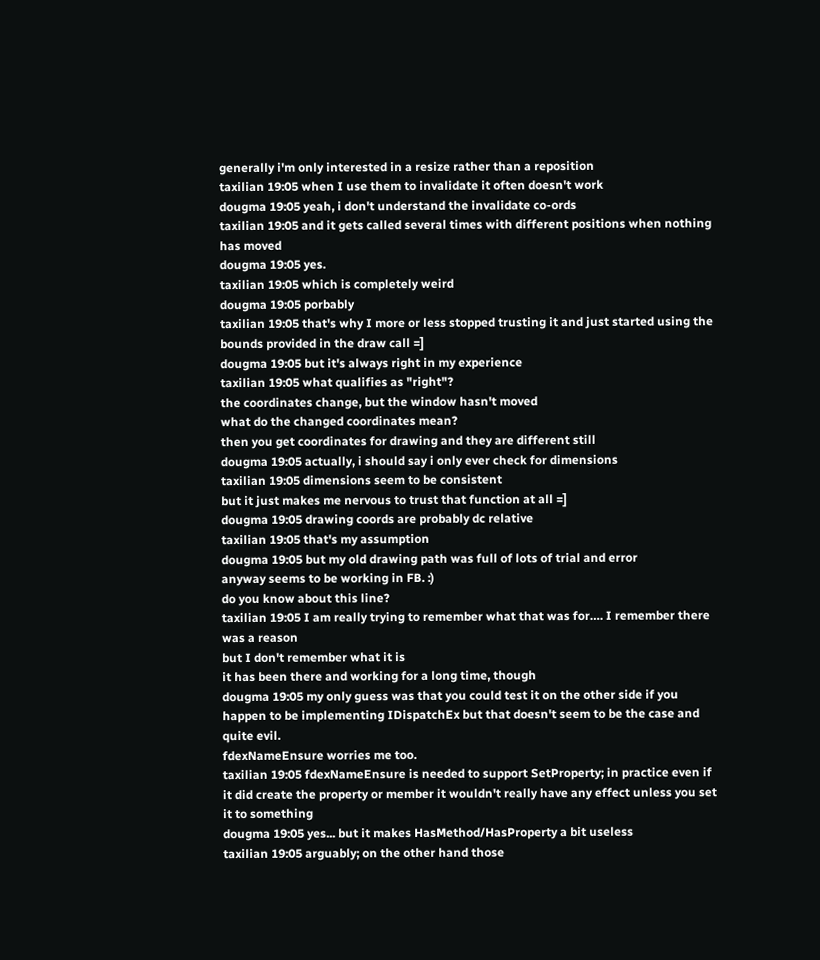generally i'm only interested in a resize rather than a reposition
taxilian 19:05 when I use them to invalidate it often doesn't work
dougma 19:05 yeah, i don't understand the invalidate co-ords
taxilian 19:05 and it gets called several times with different positions when nothing has moved
dougma 19:05 yes.
taxilian 19:05 which is completely weird
dougma 19:05 porbably
taxilian 19:05 that's why I more or less stopped trusting it and just started using the bounds provided in the draw call =]
dougma 19:05 but it's always right in my experience
taxilian 19:05 what qualifies as "right"?
the coordinates change, but the window hasn't moved
what do the changed coordinates mean?
then you get coordinates for drawing and they are different still
dougma 19:05 actually, i should say i only ever check for dimensions
taxilian 19:05 dimensions seem to be consistent
but it just makes me nervous to trust that function at all =]
dougma 19:05 drawing coords are probably dc relative
taxilian 19:05 that's my assumption
dougma 19:05 but my old drawing path was full of lots of trial and error
anyway seems to be working in FB. :)
do you know about this line?
taxilian 19:05 I am really trying to remember what that was for…. I remember there was a reason
but I don't remember what it is
it has been there and working for a long time, though
dougma 19:05 my only guess was that you could test it on the other side if you happen to be implementing IDispatchEx but that doesn't seem to be the case and quite evil.
fdexNameEnsure worries me too.
taxilian 19:05 fdexNameEnsure is needed to support SetProperty; in practice even if it did create the property or member it wouldn't really have any effect unless you set it to something
dougma 19:05 yes... but it makes HasMethod/HasProperty a bit useless
taxilian 19:05 arguably; on the other hand those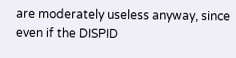are moderately useless anyway, since even if the DISPID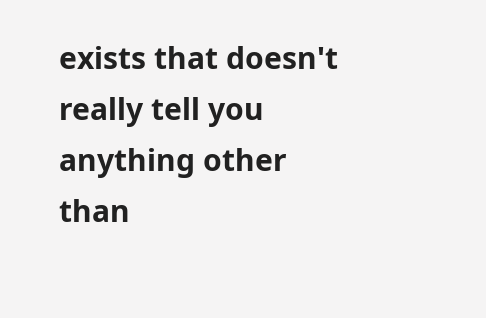exists that doesn't really tell you anything other than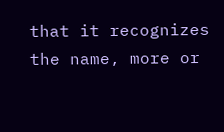that it recognizes the name, more or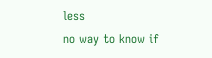less
no way to know if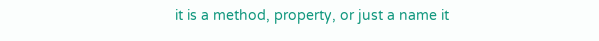it is a method, property, or just a name it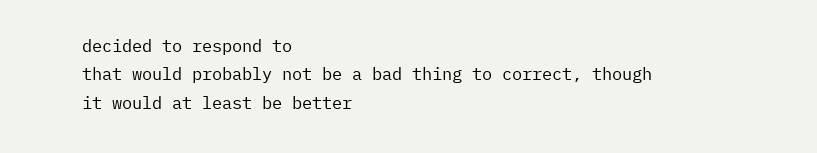decided to respond to
that would probably not be a bad thing to correct, though
it would at least be better